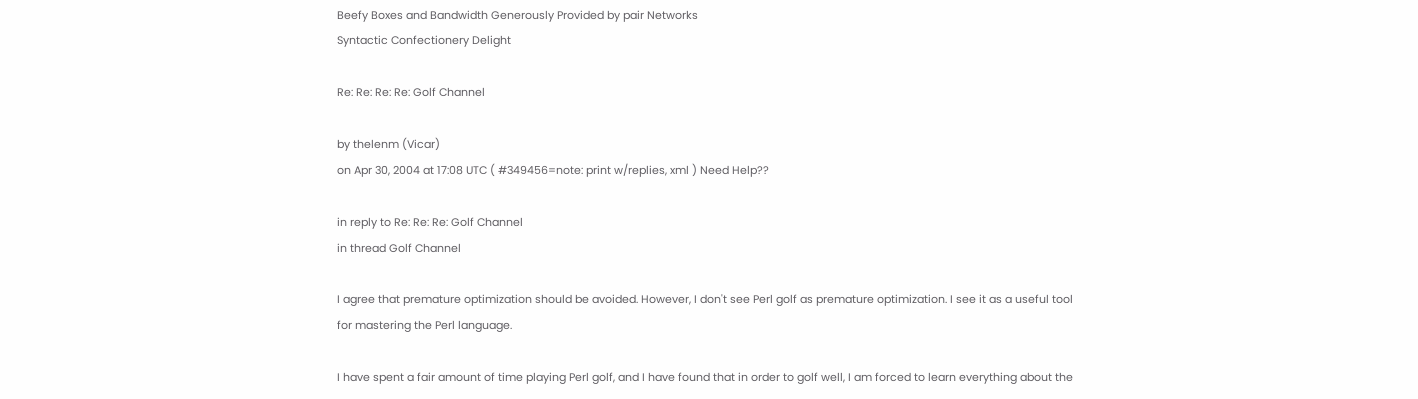Beefy Boxes and Bandwidth Generously Provided by pair Networks
Syntactic Confectionery Delight

Re: Re: Re: Re: Golf Channel

by thelenm (Vicar)
on Apr 30, 2004 at 17:08 UTC ( #349456=note: print w/replies, xml ) Need Help??

in reply to Re: Re: Re: Golf Channel
in thread Golf Channel

I agree that premature optimization should be avoided. However, I don't see Perl golf as premature optimization. I see it as a useful tool for mastering the Perl language.

I have spent a fair amount of time playing Perl golf, and I have found that in order to golf well, I am forced to learn everything about the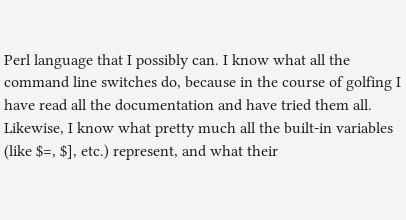Perl language that I possibly can. I know what all the command line switches do, because in the course of golfing I have read all the documentation and have tried them all. Likewise, I know what pretty much all the built-in variables (like $=, $], etc.) represent, and what their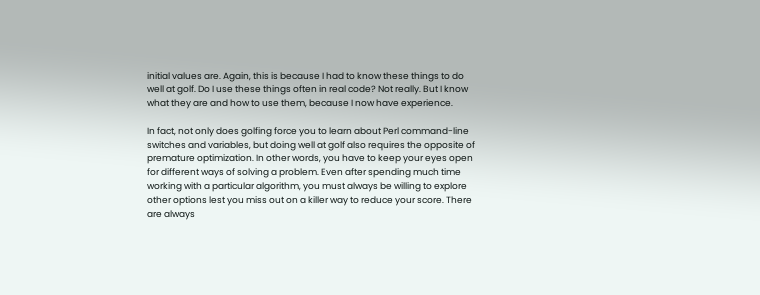initial values are. Again, this is because I had to know these things to do well at golf. Do I use these things often in real code? Not really. But I know what they are and how to use them, because I now have experience.

In fact, not only does golfing force you to learn about Perl command-line switches and variables, but doing well at golf also requires the opposite of premature optimization. In other words, you have to keep your eyes open for different ways of solving a problem. Even after spending much time working with a particular algorithm, you must always be willing to explore other options lest you miss out on a killer way to reduce your score. There are always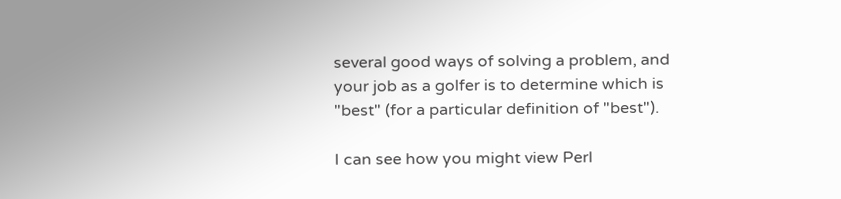several good ways of solving a problem, and your job as a golfer is to determine which is "best" (for a particular definition of "best").

I can see how you might view Perl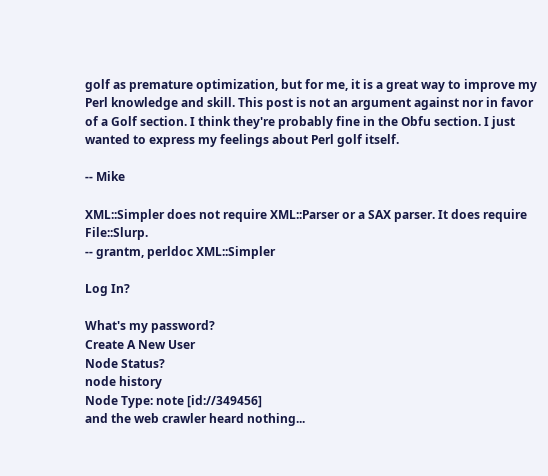golf as premature optimization, but for me, it is a great way to improve my Perl knowledge and skill. This post is not an argument against nor in favor of a Golf section. I think they're probably fine in the Obfu section. I just wanted to express my feelings about Perl golf itself.

-- Mike

XML::Simpler does not require XML::Parser or a SAX parser. It does require File::Slurp.
-- grantm, perldoc XML::Simpler

Log In?

What's my password?
Create A New User
Node Status?
node history
Node Type: note [id://349456]
and the web crawler heard nothing...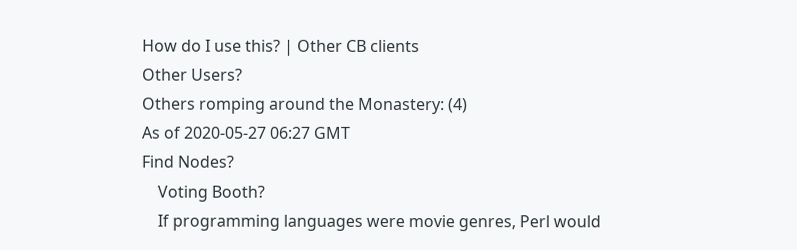How do I use this? | Other CB clients
Other Users?
Others romping around the Monastery: (4)
As of 2020-05-27 06:27 GMT
Find Nodes?
    Voting Booth?
    If programming languages were movie genres, Perl would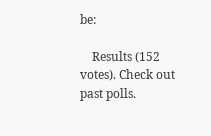be:

    Results (152 votes). Check out past polls.